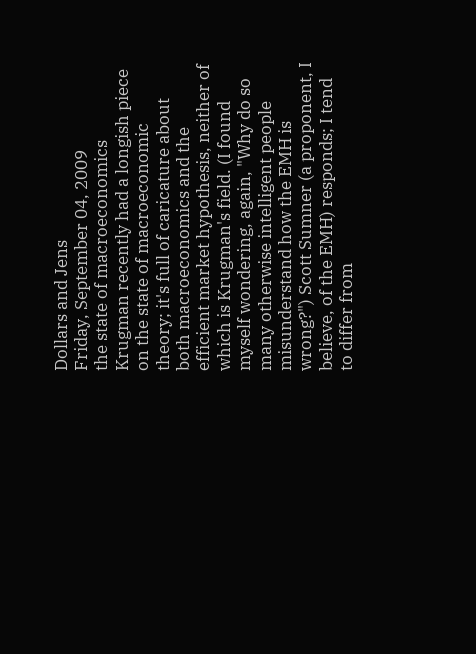Dollars and Jens
Friday, September 04, 2009
the state of macroeconomics
Krugman recently had a longish piece on the state of macroeconomic theory; it's full of caricature about both macroeconomics and the efficient market hypothesis, neither of which is Krugman's field. (I found myself wondering, again, "Why do so many otherwise intelligent people misunderstand how the EMH is wrong?") Scott Sumner (a proponent, I believe, of the EMH) responds; I tend to differ from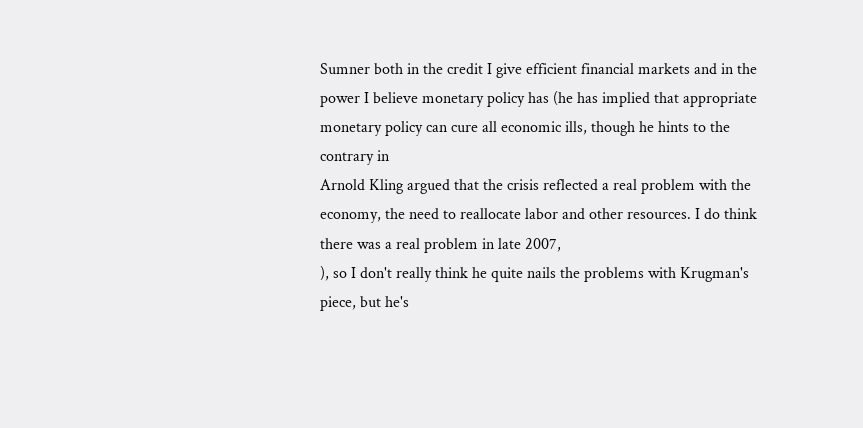Sumner both in the credit I give efficient financial markets and in the power I believe monetary policy has (he has implied that appropriate monetary policy can cure all economic ills, though he hints to the contrary in
Arnold Kling argued that the crisis reflected a real problem with the economy, the need to reallocate labor and other resources. I do think there was a real problem in late 2007,
), so I don't really think he quite nails the problems with Krugman's piece, but he's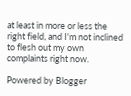at least in more or less the right field, and I'm not inclined to flesh out my own complaints right now.

Powered by Blogger